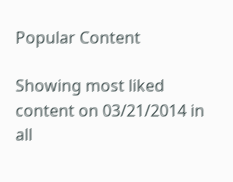Popular Content

Showing most liked content on 03/21/2014 in all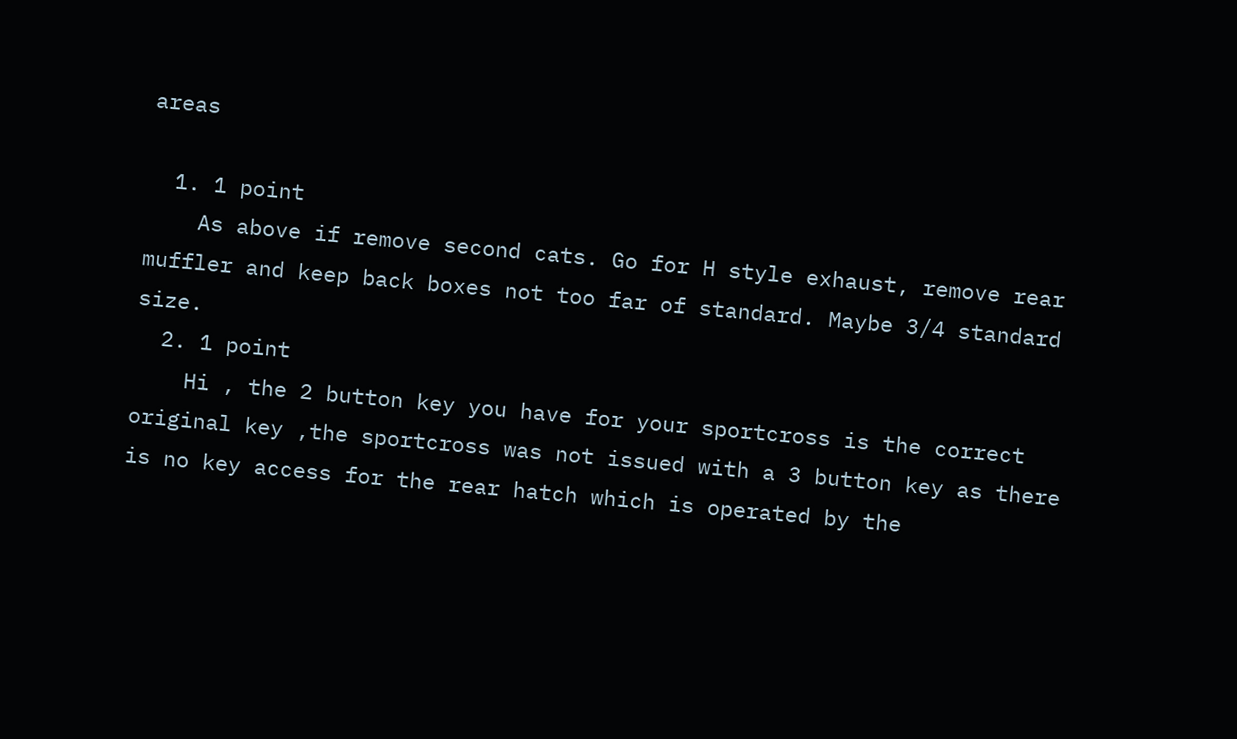areas

  1. 1 point
    As above if remove second cats. Go for H style exhaust, remove rear muffler and keep back boxes not too far of standard. Maybe 3/4 standard size.
  2. 1 point
    Hi , the 2 button key you have for your sportcross is the correct original key ,the sportcross was not issued with a 3 button key as there is no key access for the rear hatch which is operated by the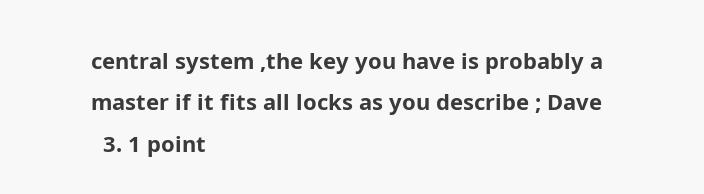central system ,the key you have is probably a master if it fits all locks as you describe ; Dave
  3. 1 point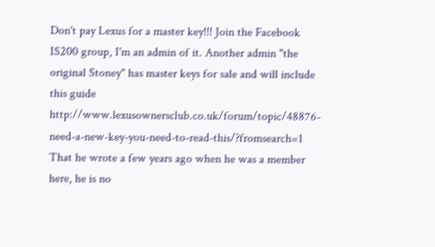Don't pay Lexus for a master key!!! Join the Facebook IS200 group, I'm an admin of it. Another admin "the original Stoney" has master keys for sale and will include this guide http://www.lexusownersclub.co.uk/forum/topic/48876-need-a-new-key-you-need-to-read-this/?fromsearch=1 That he wrote a few years ago when he was a member here, he is no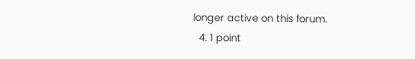longer active on this forum.
  4. 1 point